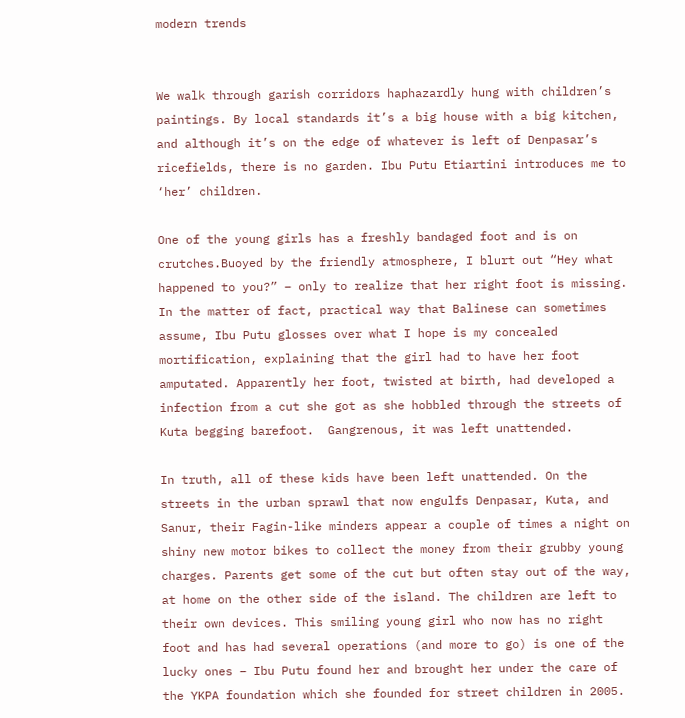modern trends


We walk through garish corridors haphazardly hung with children’s paintings. By local standards it’s a big house with a big kitchen, and although it’s on the edge of whatever is left of Denpasar’s ricefields, there is no garden. Ibu Putu Etiartini introduces me to ‘her’ children.

One of the young girls has a freshly bandaged foot and is on crutches.Buoyed by the friendly atmosphere, I blurt out “Hey what happened to you?” – only to realize that her right foot is missing. In the matter of fact, practical way that Balinese can sometimes assume, Ibu Putu glosses over what I hope is my concealed mortification, explaining that the girl had to have her foot amputated. Apparently her foot, twisted at birth, had developed a infection from a cut she got as she hobbled through the streets of Kuta begging barefoot.  Gangrenous, it was left unattended.

In truth, all of these kids have been left unattended. On the streets in the urban sprawl that now engulfs Denpasar, Kuta, and Sanur, their Fagin-like minders appear a couple of times a night on shiny new motor bikes to collect the money from their grubby young charges. Parents get some of the cut but often stay out of the way, at home on the other side of the island. The children are left to their own devices. This smiling young girl who now has no right foot and has had several operations (and more to go) is one of the lucky ones – Ibu Putu found her and brought her under the care of the YKPA foundation which she founded for street children in 2005.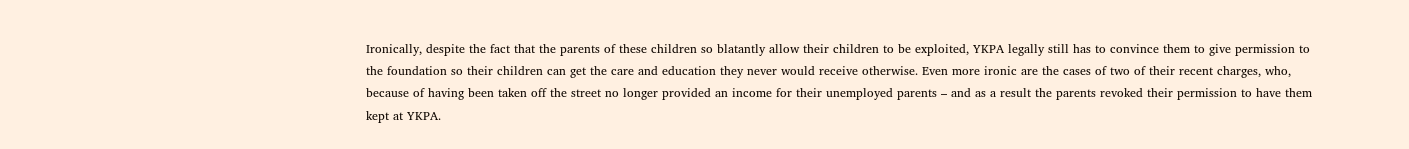Ironically, despite the fact that the parents of these children so blatantly allow their children to be exploited, YKPA legally still has to convince them to give permission to the foundation so their children can get the care and education they never would receive otherwise. Even more ironic are the cases of two of their recent charges, who, because of having been taken off the street no longer provided an income for their unemployed parents – and as a result the parents revoked their permission to have them kept at YKPA.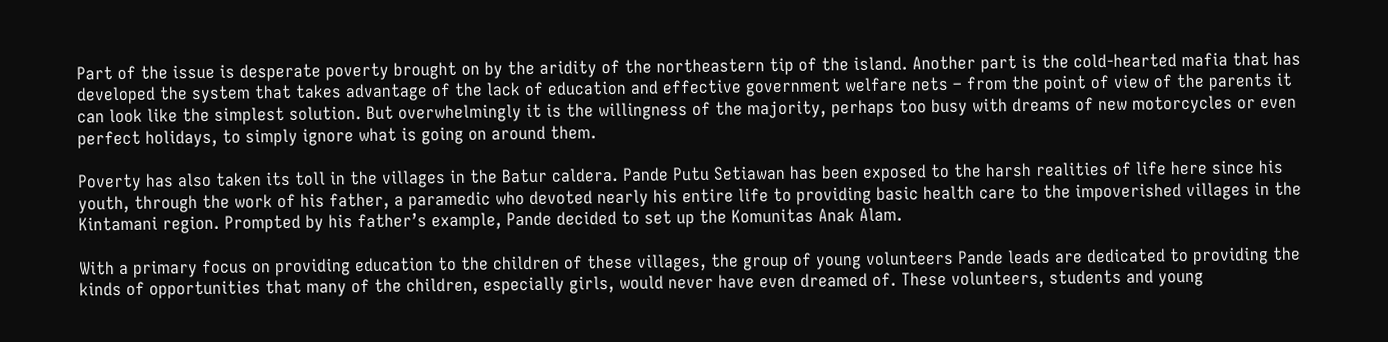Part of the issue is desperate poverty brought on by the aridity of the northeastern tip of the island. Another part is the cold-hearted mafia that has developed the system that takes advantage of the lack of education and effective government welfare nets – from the point of view of the parents it can look like the simplest solution. But overwhelmingly it is the willingness of the majority, perhaps too busy with dreams of new motorcycles or even perfect holidays, to simply ignore what is going on around them.

Poverty has also taken its toll in the villages in the Batur caldera. Pande Putu Setiawan has been exposed to the harsh realities of life here since his youth, through the work of his father, a paramedic who devoted nearly his entire life to providing basic health care to the impoverished villages in the Kintamani region. Prompted by his father’s example, Pande decided to set up the Komunitas Anak Alam.

With a primary focus on providing education to the children of these villages, the group of young volunteers Pande leads are dedicated to providing the kinds of opportunities that many of the children, especially girls, would never have even dreamed of. These volunteers, students and young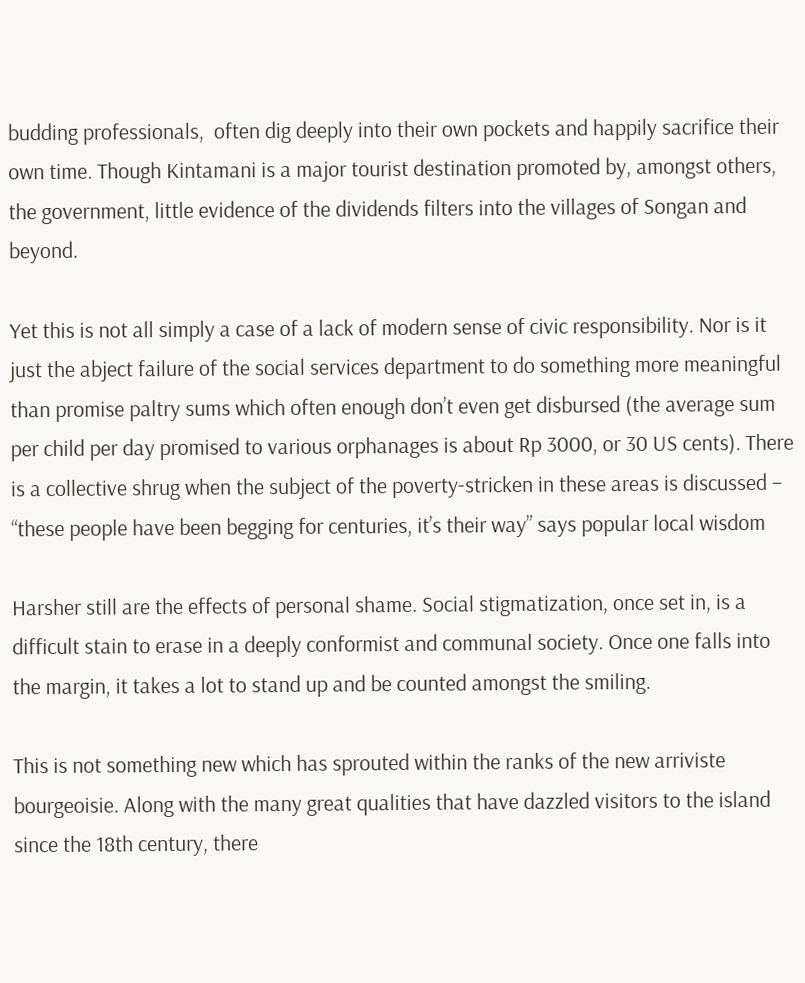budding professionals,  often dig deeply into their own pockets and happily sacrifice their own time. Though Kintamani is a major tourist destination promoted by, amongst others, the government, little evidence of the dividends filters into the villages of Songan and beyond.

Yet this is not all simply a case of a lack of modern sense of civic responsibility. Nor is it just the abject failure of the social services department to do something more meaningful than promise paltry sums which often enough don’t even get disbursed (the average sum per child per day promised to various orphanages is about Rp 3000, or 30 US cents). There is a collective shrug when the subject of the poverty-stricken in these areas is discussed – “these people have been begging for centuries, it’s their way” says popular local wisdom

Harsher still are the effects of personal shame. Social stigmatization, once set in, is a difficult stain to erase in a deeply conformist and communal society. Once one falls into the margin, it takes a lot to stand up and be counted amongst the smiling.

This is not something new which has sprouted within the ranks of the new arriviste bourgeoisie. Along with the many great qualities that have dazzled visitors to the island since the 18th century, there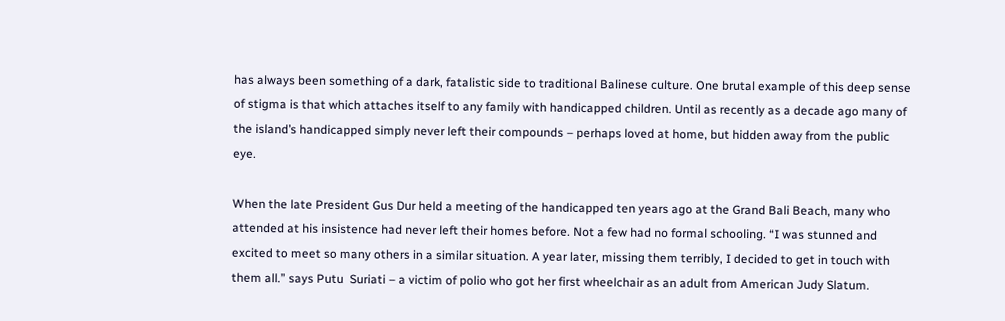has always been something of a dark, fatalistic side to traditional Balinese culture. One brutal example of this deep sense of stigma is that which attaches itself to any family with handicapped children. Until as recently as a decade ago many of the island’s handicapped simply never left their compounds – perhaps loved at home, but hidden away from the public eye.

When the late President Gus Dur held a meeting of the handicapped ten years ago at the Grand Bali Beach, many who attended at his insistence had never left their homes before. Not a few had no formal schooling. “I was stunned and excited to meet so many others in a similar situation. A year later, missing them terribly, I decided to get in touch with them all.” says Putu  Suriati – a victim of polio who got her first wheelchair as an adult from American Judy Slatum.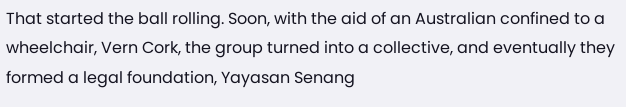That started the ball rolling. Soon, with the aid of an Australian confined to a wheelchair, Vern Cork, the group turned into a collective, and eventually they formed a legal foundation, Yayasan Senang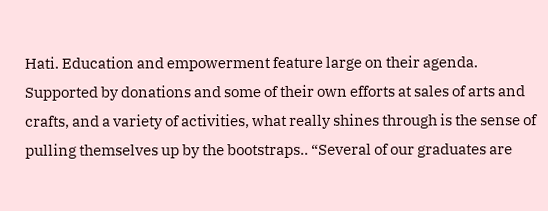Hati. Education and empowerment feature large on their agenda. Supported by donations and some of their own efforts at sales of arts and crafts, and a variety of activities, what really shines through is the sense of pulling themselves up by the bootstraps.. “Several of our graduates are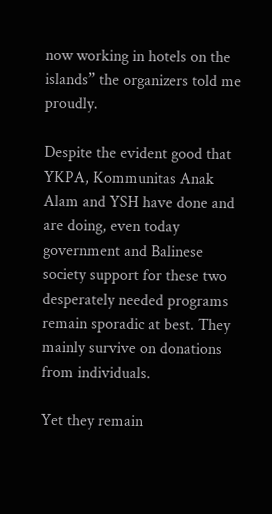now working in hotels on the islands” the organizers told me proudly.

Despite the evident good that YKPA, Kommunitas Anak Alam and YSH have done and are doing, even today government and Balinese society support for these two desperately needed programs remain sporadic at best. They mainly survive on donations from individuals.

Yet they remain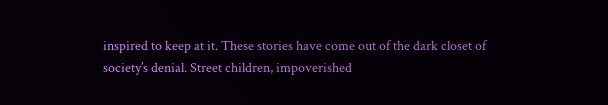inspired to keep at it. These stories have come out of the dark closet of society’s denial. Street children, impoverished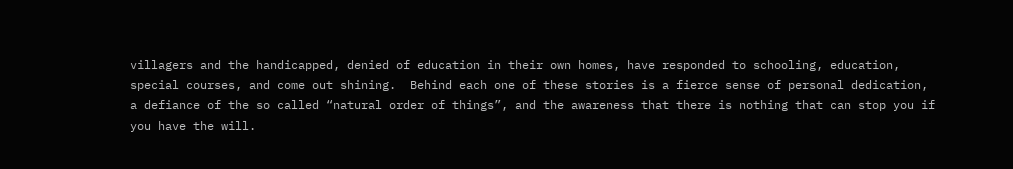villagers and the handicapped, denied of education in their own homes, have responded to schooling, education, special courses, and come out shining.  Behind each one of these stories is a fierce sense of personal dedication, a defiance of the so called “natural order of things”, and the awareness that there is nothing that can stop you if you have the will.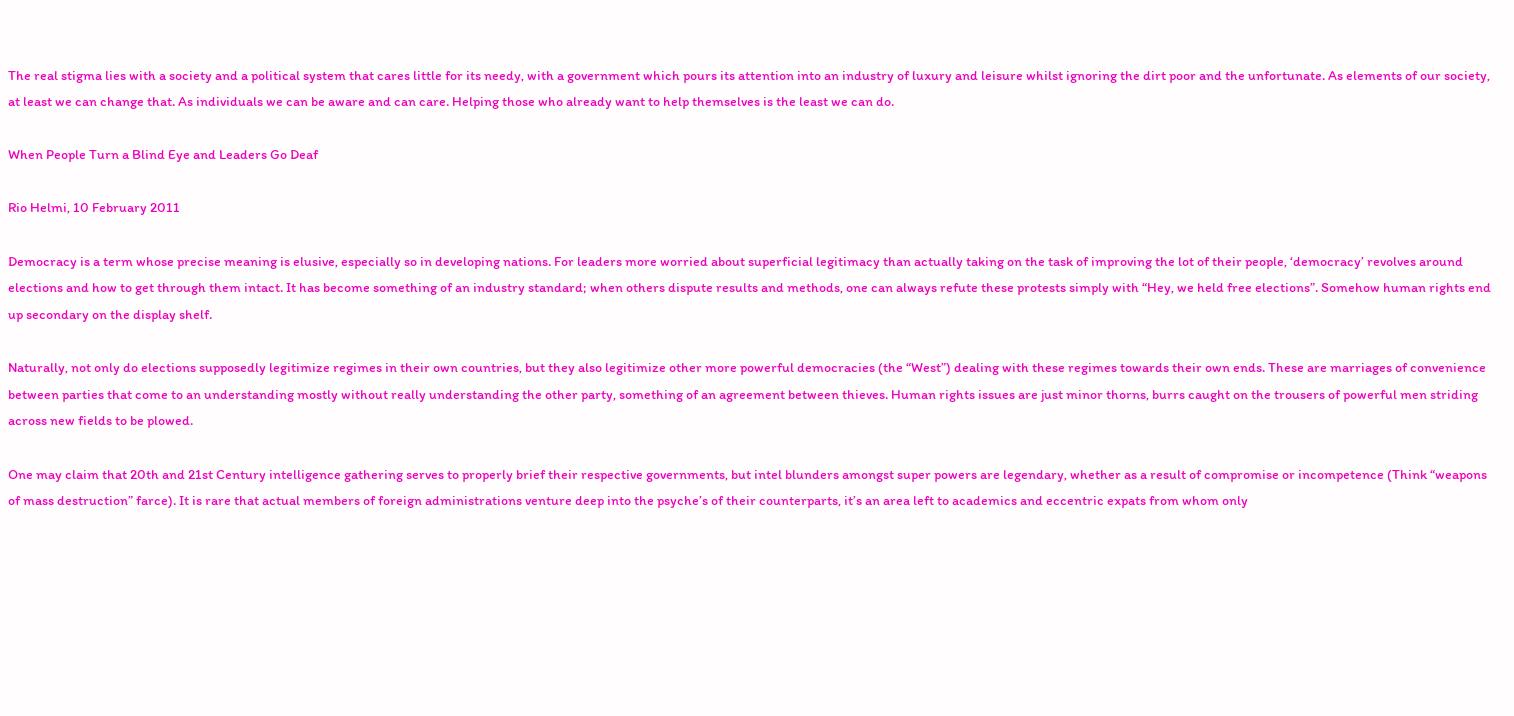The real stigma lies with a society and a political system that cares little for its needy, with a government which pours its attention into an industry of luxury and leisure whilst ignoring the dirt poor and the unfortunate. As elements of our society, at least we can change that. As individuals we can be aware and can care. Helping those who already want to help themselves is the least we can do.

When People Turn a Blind Eye and Leaders Go Deaf

Rio Helmi, 10 February 2011

Democracy is a term whose precise meaning is elusive, especially so in developing nations. For leaders more worried about superficial legitimacy than actually taking on the task of improving the lot of their people, ‘democracy’ revolves around elections and how to get through them intact. It has become something of an industry standard; when others dispute results and methods, one can always refute these protests simply with “Hey, we held free elections”. Somehow human rights end up secondary on the display shelf.

Naturally, not only do elections supposedly legitimize regimes in their own countries, but they also legitimize other more powerful democracies (the “West”) dealing with these regimes towards their own ends. These are marriages of convenience between parties that come to an understanding mostly without really understanding the other party, something of an agreement between thieves. Human rights issues are just minor thorns, burrs caught on the trousers of powerful men striding across new fields to be plowed.

One may claim that 20th and 21st Century intelligence gathering serves to properly brief their respective governments, but intel blunders amongst super powers are legendary, whether as a result of compromise or incompetence (Think “weapons of mass destruction” farce). It is rare that actual members of foreign administrations venture deep into the psyche’s of their counterparts, it’s an area left to academics and eccentric expats from whom only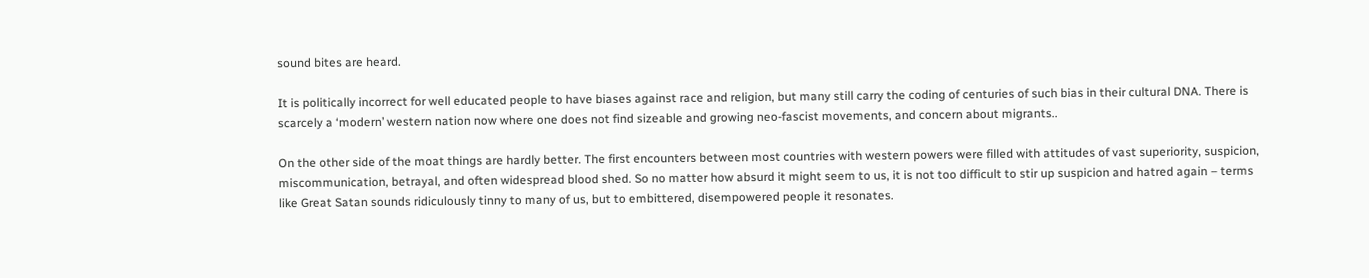sound bites are heard.

It is politically incorrect for well educated people to have biases against race and religion, but many still carry the coding of centuries of such bias in their cultural DNA. There is scarcely a ‘modern’ western nation now where one does not find sizeable and growing neo-fascist movements, and concern about migrants..

On the other side of the moat things are hardly better. The first encounters between most countries with western powers were filled with attitudes of vast superiority, suspicion, miscommunication, betrayal, and often widespread blood shed. So no matter how absurd it might seem to us, it is not too difficult to stir up suspicion and hatred again – terms like Great Satan sounds ridiculously tinny to many of us, but to embittered, disempowered people it resonates.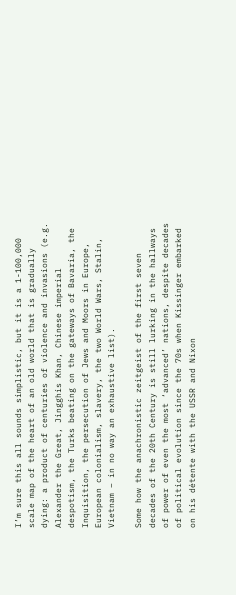I’m sure this all sounds simplistic, but it is a 1-100,000 scale map of the heart of an old world that is gradually dying: a product of centuries of violence and invasions (e.g. Alexander the Great, Jingghis Khan, Chinese imperial despotism, the Turks beating on the gateways of Bavaria, the Inquisition, the persecution of Jews and Moors in Europe, European colonialism, slavery, the two World Wars, Stalin, Vietnam – in no way an exhaustive list).

Some how the anachronistic zeitgeist of the first seven decades of the 20th Century is still lurking in the hallways of power of even the most ‘advanced’ nations, despite decades of political evolution since the 70s when Kissinger embarked on his détente with the USSR and Nixon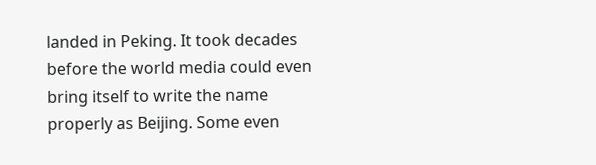landed in Peking. It took decades before the world media could even bring itself to write the name properly as Beijing. Some even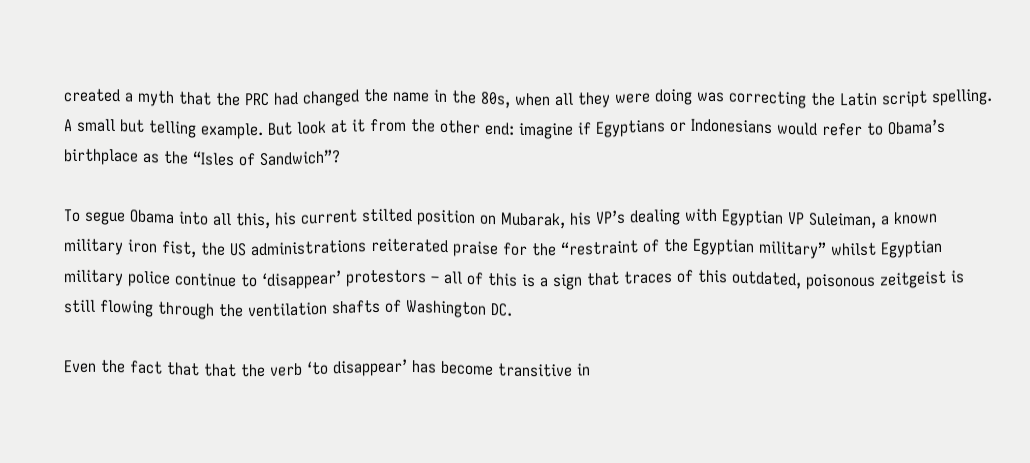created a myth that the PRC had changed the name in the 80s, when all they were doing was correcting the Latin script spelling. A small but telling example. But look at it from the other end: imagine if Egyptians or Indonesians would refer to Obama’s birthplace as the “Isles of Sandwich”?

To segue Obama into all this, his current stilted position on Mubarak, his VP’s dealing with Egyptian VP Suleiman, a known military iron fist, the US administrations reiterated praise for the “restraint of the Egyptian military” whilst Egyptian military police continue to ‘disappear’ protestors – all of this is a sign that traces of this outdated, poisonous zeitgeist is still flowing through the ventilation shafts of Washington DC.

Even the fact that that the verb ‘to disappear’ has become transitive in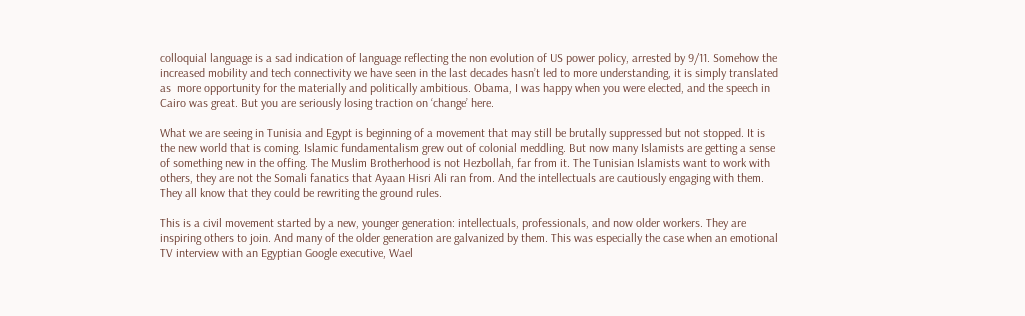colloquial language is a sad indication of language reflecting the non evolution of US power policy, arrested by 9/11. Somehow the increased mobility and tech connectivity we have seen in the last decades hasn’t led to more understanding, it is simply translated as  more opportunity for the materially and politically ambitious. Obama, I was happy when you were elected, and the speech in Cairo was great. But you are seriously losing traction on ‘change’ here.

What we are seeing in Tunisia and Egypt is beginning of a movement that may still be brutally suppressed but not stopped. It is the new world that is coming. Islamic fundamentalism grew out of colonial meddling. But now many Islamists are getting a sense of something new in the offing. The Muslim Brotherhood is not Hezbollah, far from it. The Tunisian Islamists want to work with others, they are not the Somali fanatics that Ayaan Hisri Ali ran from. And the intellectuals are cautiously engaging with them. They all know that they could be rewriting the ground rules.

This is a civil movement started by a new, younger generation: intellectuals, professionals, and now older workers. They are inspiring others to join. And many of the older generation are galvanized by them. This was especially the case when an emotional TV interview with an Egyptian Google executive, Wael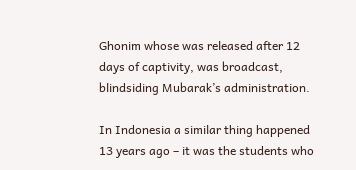Ghonim whose was released after 12 days of captivity, was broadcast, blindsiding Mubarak’s administration.

In Indonesia a similar thing happened 13 years ago – it was the students who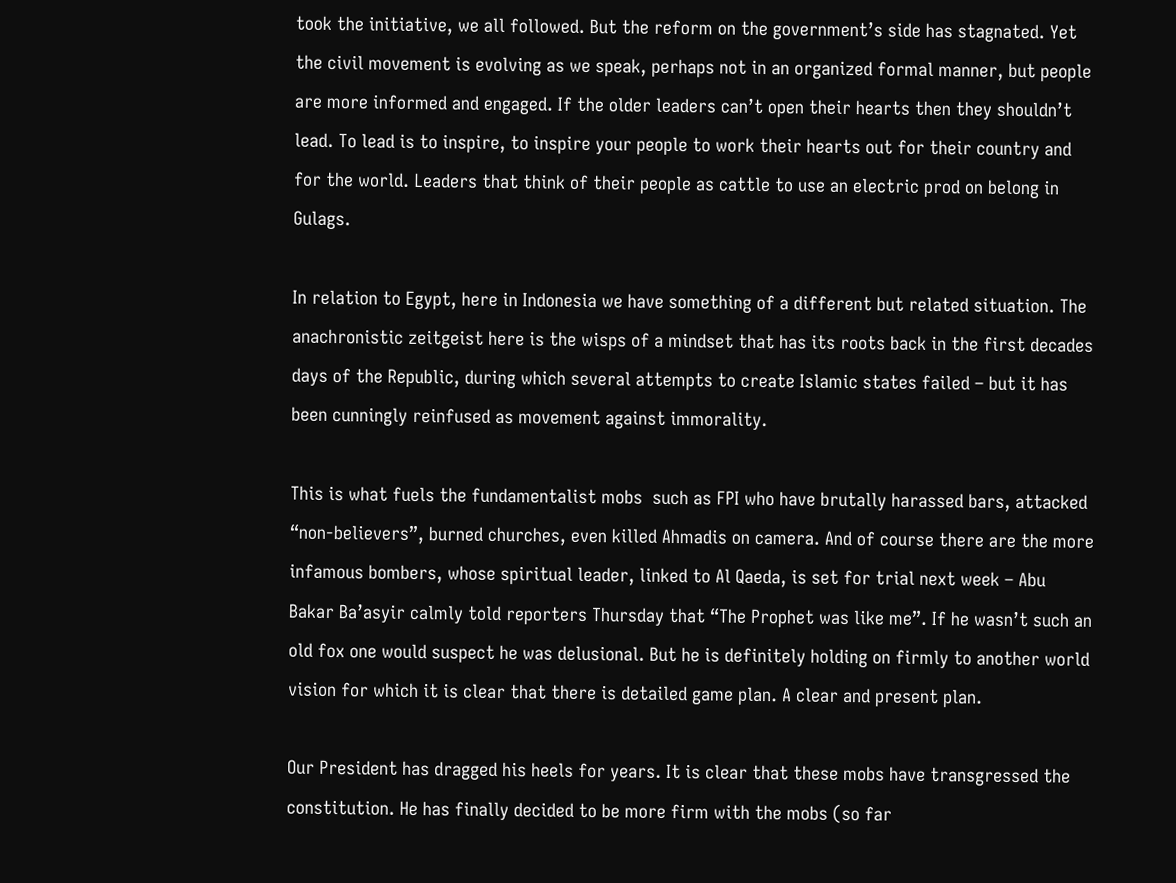took the initiative, we all followed. But the reform on the government’s side has stagnated. Yet the civil movement is evolving as we speak, perhaps not in an organized formal manner, but people are more informed and engaged. If the older leaders can’t open their hearts then they shouldn’t lead. To lead is to inspire, to inspire your people to work their hearts out for their country and for the world. Leaders that think of their people as cattle to use an electric prod on belong in Gulags.

In relation to Egypt, here in Indonesia we have something of a different but related situation. The anachronistic zeitgeist here is the wisps of a mindset that has its roots back in the first decades days of the Republic, during which several attempts to create Islamic states failed – but it has been cunningly reinfused as movement against immorality.

This is what fuels the fundamentalist mobs  such as FPI who have brutally harassed bars, attacked “non-believers”, burned churches, even killed Ahmadis on camera. And of course there are the more infamous bombers, whose spiritual leader, linked to Al Qaeda, is set for trial next week – Abu Bakar Ba’asyir calmly told reporters Thursday that “The Prophet was like me”. If he wasn’t such an old fox one would suspect he was delusional. But he is definitely holding on firmly to another world vision for which it is clear that there is detailed game plan. A clear and present plan.

Our President has dragged his heels for years. It is clear that these mobs have transgressed the constitution. He has finally decided to be more firm with the mobs (so far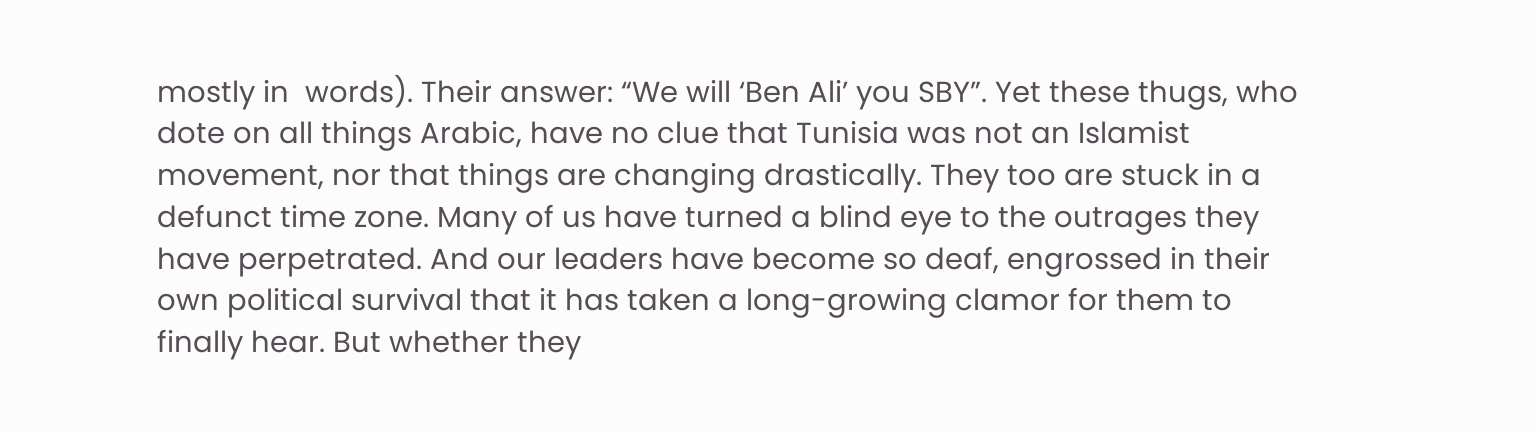mostly in  words). Their answer: “We will ‘Ben Ali’ you SBY”. Yet these thugs, who dote on all things Arabic, have no clue that Tunisia was not an Islamist movement, nor that things are changing drastically. They too are stuck in a defunct time zone. Many of us have turned a blind eye to the outrages they have perpetrated. And our leaders have become so deaf, engrossed in their own political survival that it has taken a long-growing clamor for them to finally hear. But whether they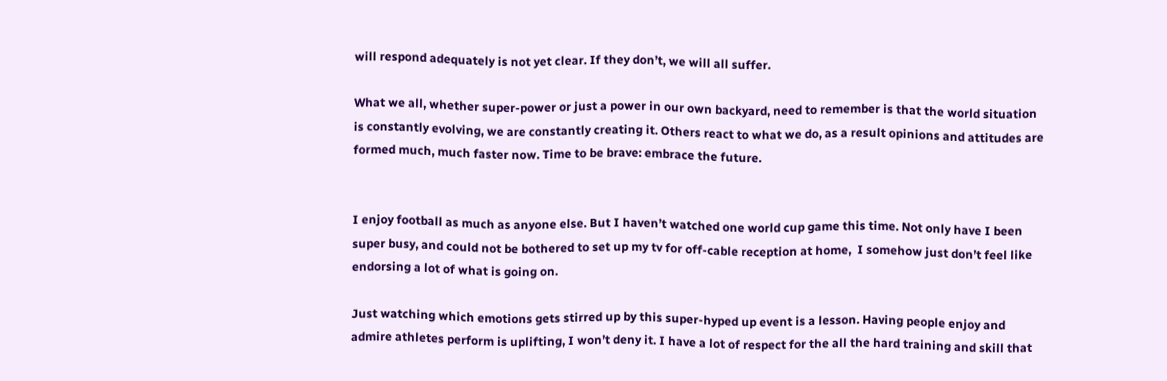will respond adequately is not yet clear. If they don’t, we will all suffer.

What we all, whether super-power or just a power in our own backyard, need to remember is that the world situation is constantly evolving, we are constantly creating it. Others react to what we do, as a result opinions and attitudes are formed much, much faster now. Time to be brave: embrace the future.


I enjoy football as much as anyone else. But I haven’t watched one world cup game this time. Not only have I been super busy, and could not be bothered to set up my tv for off-cable reception at home,  I somehow just don’t feel like endorsing a lot of what is going on.

Just watching which emotions gets stirred up by this super-hyped up event is a lesson. Having people enjoy and admire athletes perform is uplifting, I won’t deny it. I have a lot of respect for the all the hard training and skill that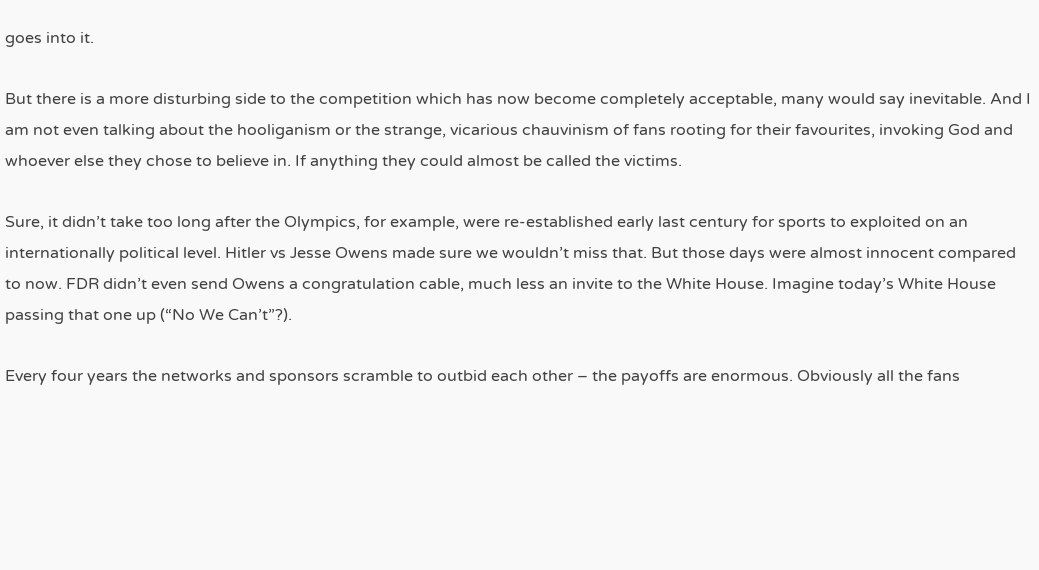goes into it.

But there is a more disturbing side to the competition which has now become completely acceptable, many would say inevitable. And I am not even talking about the hooliganism or the strange, vicarious chauvinism of fans rooting for their favourites, invoking God and whoever else they chose to believe in. If anything they could almost be called the victims.

Sure, it didn’t take too long after the Olympics, for example, were re-established early last century for sports to exploited on an internationally political level. Hitler vs Jesse Owens made sure we wouldn’t miss that. But those days were almost innocent compared to now. FDR didn’t even send Owens a congratulation cable, much less an invite to the White House. Imagine today’s White House passing that one up (“No We Can’t”?).

Every four years the networks and sponsors scramble to outbid each other – the payoffs are enormous. Obviously all the fans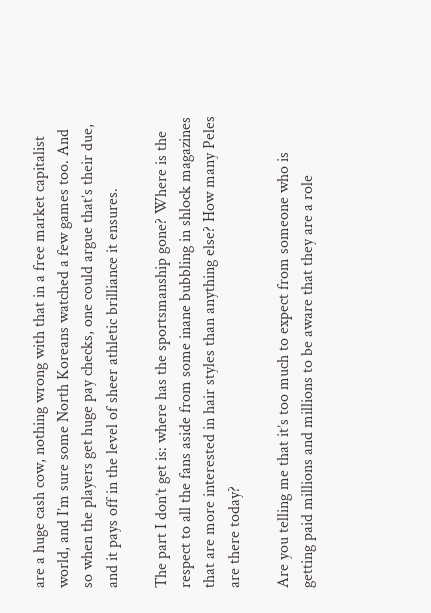are a huge cash cow, nothing wrong with that in a free market capitalist world, and I’m sure some North Koreans watched a few games too. And so when the players get huge pay checks, one could argue that’s their due, and it pays off in the level of sheer athletic brilliance it ensures.

The part I don’t get is: where has the sportsmanship gone? Where is the respect to all the fans aside from some inane bubbling in shlock magazines that are more interested in hair styles than anything else? How many Peles are there today?

Are you telling me that it’s too much to expect from someone who is getting paid millions and millions to be aware that they are a role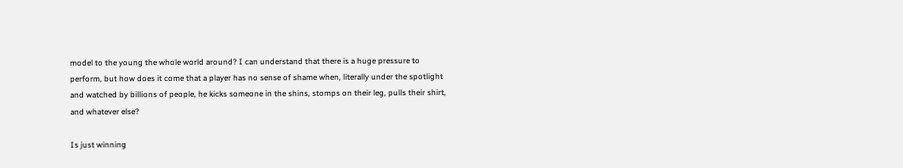model to the young the whole world around? I can understand that there is a huge pressure to perform, but how does it come that a player has no sense of shame when, literally under the spotlight and watched by billions of people, he kicks someone in the shins, stomps on their leg, pulls their shirt, and whatever else?

Is just winning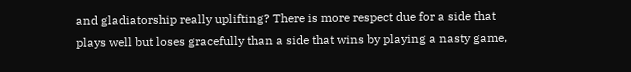and gladiatorship really uplifting? There is more respect due for a side that plays well but loses gracefully than a side that wins by playing a nasty game,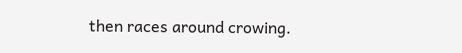then races around crowing.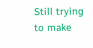Still trying to make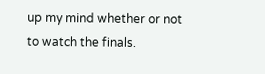up my mind whether or not to watch the finals.